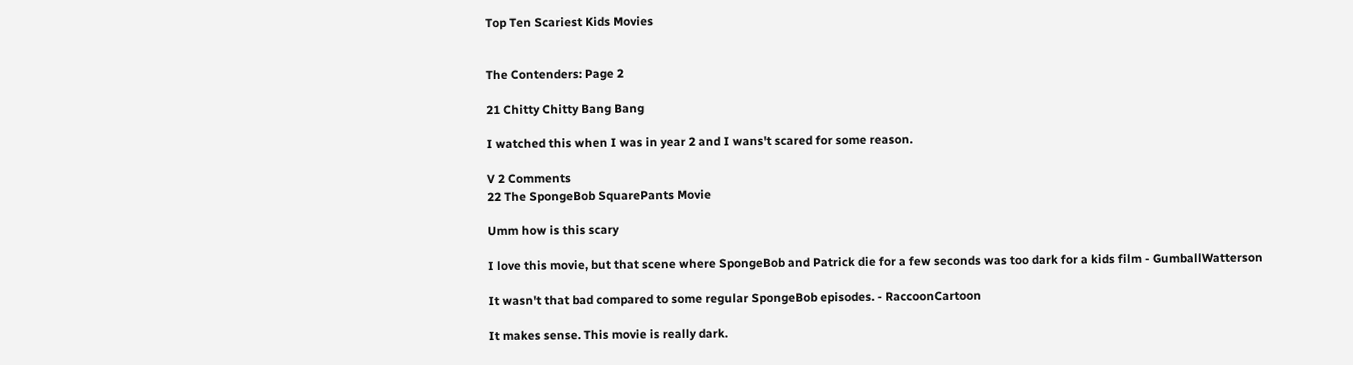Top Ten Scariest Kids Movies


The Contenders: Page 2

21 Chitty Chitty Bang Bang

I watched this when I was in year 2 and I wans't scared for some reason.

V 2 Comments
22 The SpongeBob SquarePants Movie

Umm how is this scary

I love this movie, but that scene where SpongeBob and Patrick die for a few seconds was too dark for a kids film - GumballWatterson

It wasn't that bad compared to some regular SpongeBob episodes. - RaccoonCartoon

It makes sense. This movie is really dark.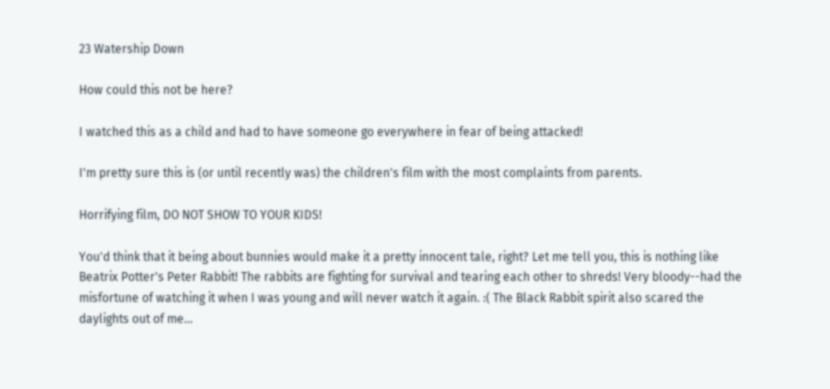23 Watership Down

How could this not be here?

I watched this as a child and had to have someone go everywhere in fear of being attacked!

I'm pretty sure this is (or until recently was) the children's film with the most complaints from parents.

Horrifying film, DO NOT SHOW TO YOUR KIDS!

You'd think that it being about bunnies would make it a pretty innocent tale, right? Let me tell you, this is nothing like Beatrix Potter's Peter Rabbit! The rabbits are fighting for survival and tearing each other to shreds! Very bloody--had the misfortune of watching it when I was young and will never watch it again. :( The Black Rabbit spirit also scared the daylights out of me...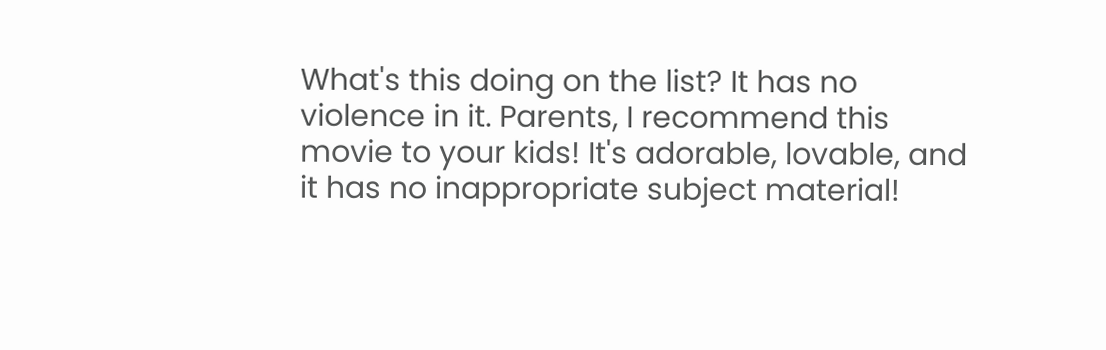What's this doing on the list? It has no violence in it. Parents, I recommend this movie to your kids! It's adorable, lovable, and it has no inappropriate subject material!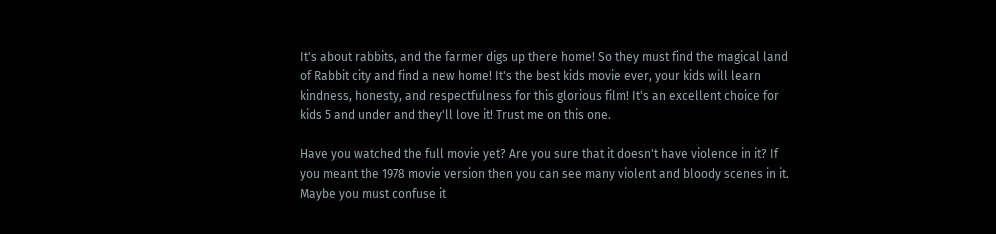It's about rabbits, and the farmer digs up there home! So they must find the magical land of Rabbit city and find a new home! It's the best kids movie ever, your kids will learn kindness, honesty, and respectfulness for this glorious film! It's an excellent choice for kids 5 and under and they'll love it! Trust me on this one.

Have you watched the full movie yet? Are you sure that it doesn't have violence in it? If you meant the 1978 movie version then you can see many violent and bloody scenes in it. Maybe you must confuse it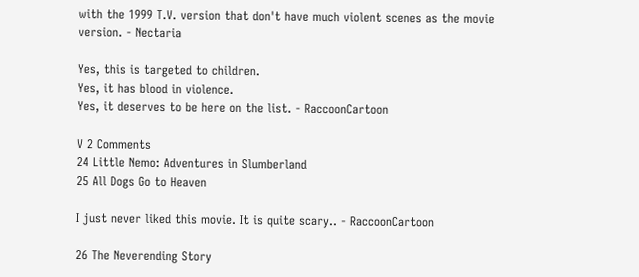with the 1999 T.V. version that don't have much violent scenes as the movie version. - Nectaria

Yes, this is targeted to children.
Yes, it has blood in violence.
Yes, it deserves to be here on the list. - RaccoonCartoon

V 2 Comments
24 Little Nemo: Adventures in Slumberland
25 All Dogs Go to Heaven

I just never liked this movie. It is quite scary.. - RaccoonCartoon

26 The Neverending Story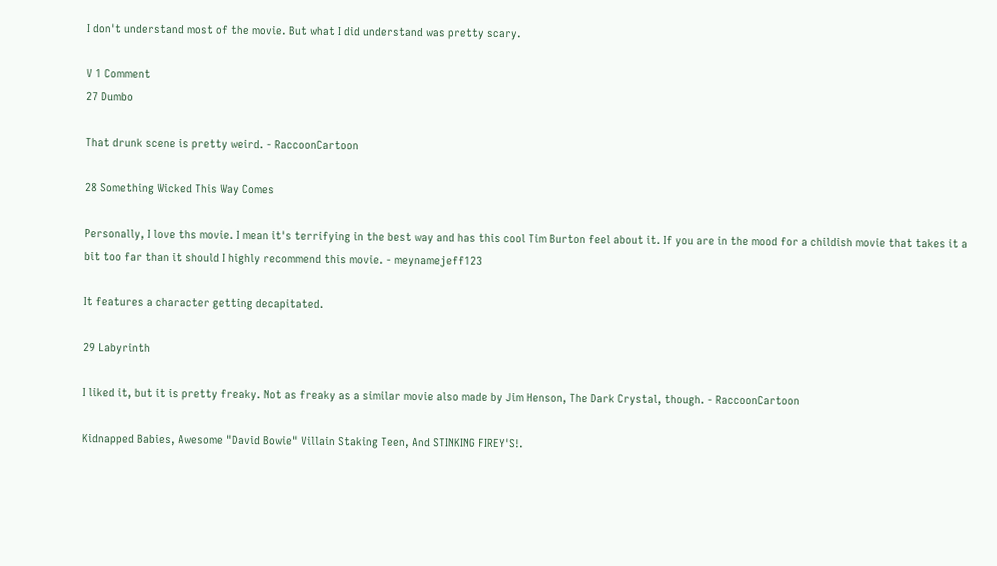I don't understand most of the movie. But what I did understand was pretty scary.

V 1 Comment
27 Dumbo

That drunk scene is pretty weird. - RaccoonCartoon

28 Something Wicked This Way Comes

Personally, I love ths movie. I mean it's terrifying in the best way and has this cool Tim Burton feel about it. If you are in the mood for a childish movie that takes it a bit too far than it should I highly recommend this movie. - meynamejeff123

It features a character getting decapitated.

29 Labyrinth

I liked it, but it is pretty freaky. Not as freaky as a similar movie also made by Jim Henson, The Dark Crystal, though. - RaccoonCartoon

Kidnapped Babies, Awesome "David Bowie" Villain Staking Teen, And STINKING FIREY'S!.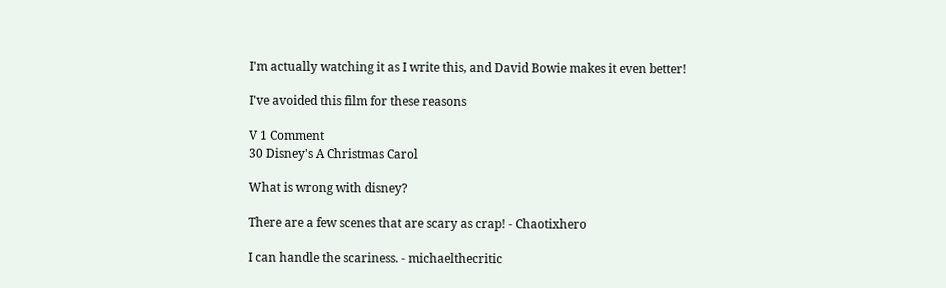I'm actually watching it as I write this, and David Bowie makes it even better!

I've avoided this film for these reasons

V 1 Comment
30 Disney's A Christmas Carol

What is wrong with disney?

There are a few scenes that are scary as crap! - Chaotixhero

I can handle the scariness. - michaelthecritic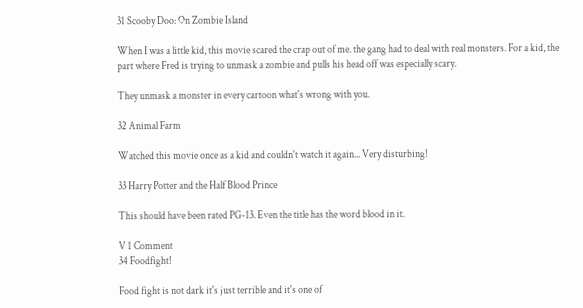31 Scooby Doo: On Zombie Island

When I was a little kid, this movie scared the crap out of me. the gang had to deal with real monsters. For a kid, the part where Fred is trying to unmask a zombie and pulls his head off was especially scary.

They unmask a monster in every cartoon what's wrong with you.

32 Animal Farm

Watched this movie once as a kid and couldn't watch it again... Very disturbing!

33 Harry Potter and the Half Blood Prince

This should have been rated PG-13. Even the title has the word blood in it.

V 1 Comment
34 Foodfight!

Food fight is not dark it's just terrible and it's one of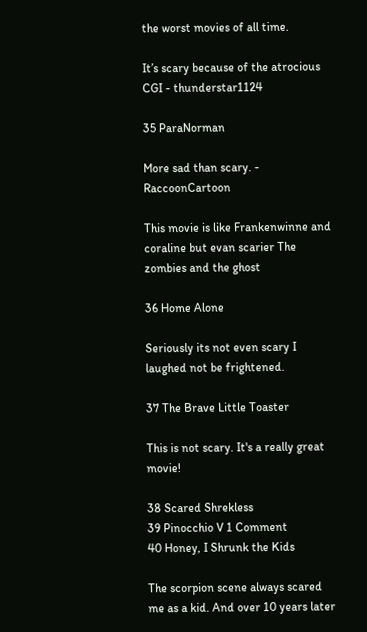the worst movies of all time.

It’s scary because of the atrocious CGI - thunderstar1124

35 ParaNorman

More sad than scary. - RaccoonCartoon

This movie is like Frankenwinne and coraline but evan scarier The zombies and the ghost

36 Home Alone

Seriously its not even scary I laughed not be frightened.

37 The Brave Little Toaster

This is not scary. It's a really great movie!

38 Scared Shrekless
39 Pinocchio V 1 Comment
40 Honey, I Shrunk the Kids

The scorpion scene always scared me as a kid. And over 10 years later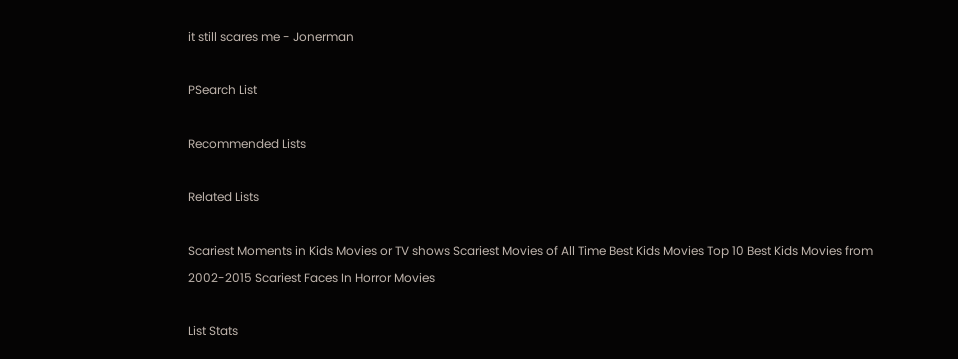it still scares me - Jonerman

PSearch List

Recommended Lists

Related Lists

Scariest Moments in Kids Movies or TV shows Scariest Movies of All Time Best Kids Movies Top 10 Best Kids Movies from 2002-2015 Scariest Faces In Horror Movies

List Stats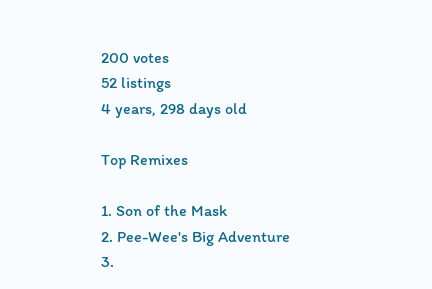200 votes
52 listings
4 years, 298 days old

Top Remixes

1. Son of the Mask
2. Pee-Wee's Big Adventure
3.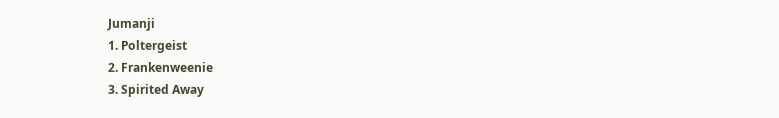Jumanji
1. Poltergeist
2. Frankenweenie
3. Spirited Away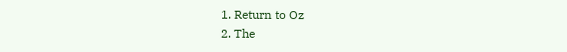1. Return to Oz
2. The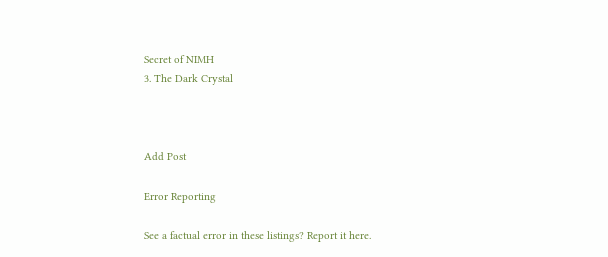Secret of NIMH
3. The Dark Crystal



Add Post

Error Reporting

See a factual error in these listings? Report it here.